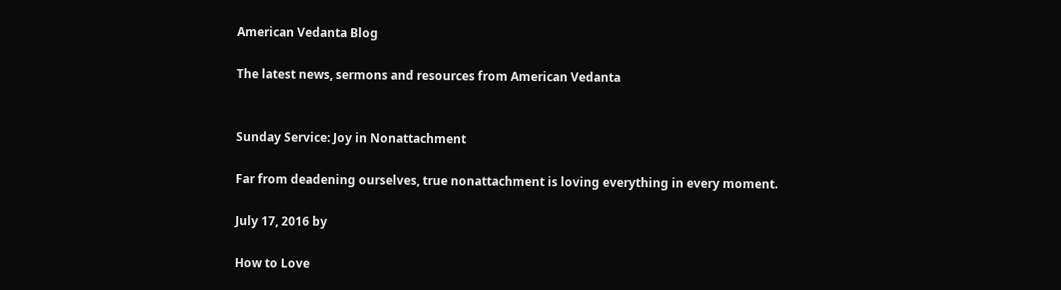American Vedanta Blog

The latest news, sermons and resources from American Vedanta


Sunday Service: Joy in Nonattachment

Far from deadening ourselves, true nonattachment is loving everything in every moment.

July 17, 2016 by

How to Love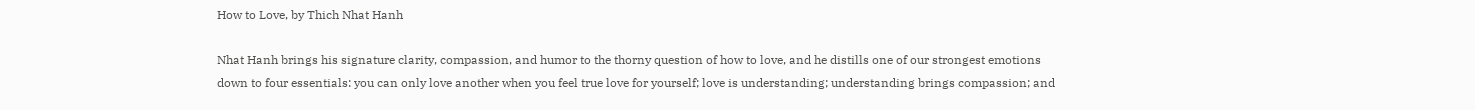How to Love, by Thich Nhat Hanh

Nhat Hanh brings his signature clarity, compassion, and humor to the thorny question of how to love, and he distills one of our strongest emotions down to four essentials: you can only love another when you feel true love for yourself; love is understanding; understanding brings compassion; and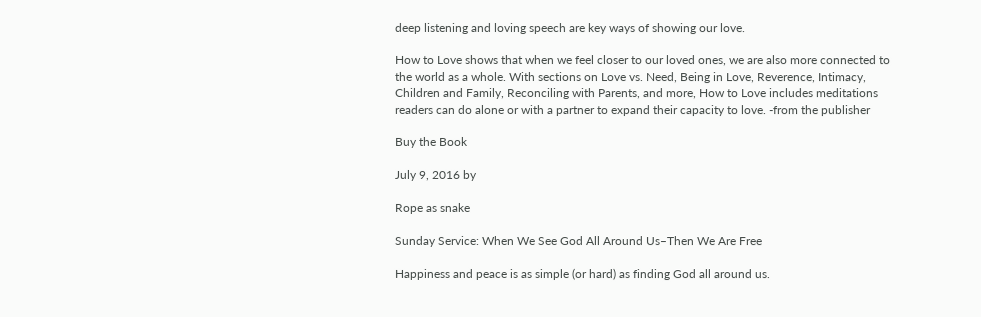deep listening and loving speech are key ways of showing our love.

How to Love shows that when we feel closer to our loved ones, we are also more connected to the world as a whole. With sections on Love vs. Need, Being in Love, Reverence, Intimacy, Children and Family, Reconciling with Parents, and more, How to Love includes meditations readers can do alone or with a partner to expand their capacity to love. -from the publisher

Buy the Book

July 9, 2016 by

Rope as snake

Sunday Service: When We See God All Around Us–Then We Are Free

Happiness and peace is as simple (or hard) as finding God all around us.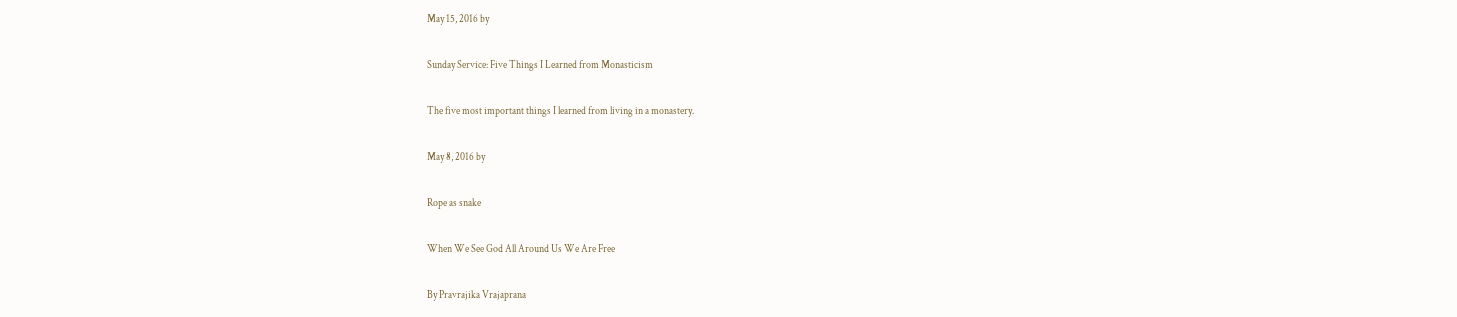May 15, 2016 by

Sunday Service: Five Things I Learned from Monasticism

The five most important things I learned from living in a monastery.

May 8, 2016 by

Rope as snake

When We See God All Around Us We Are Free

By Pravrajika Vrajaprana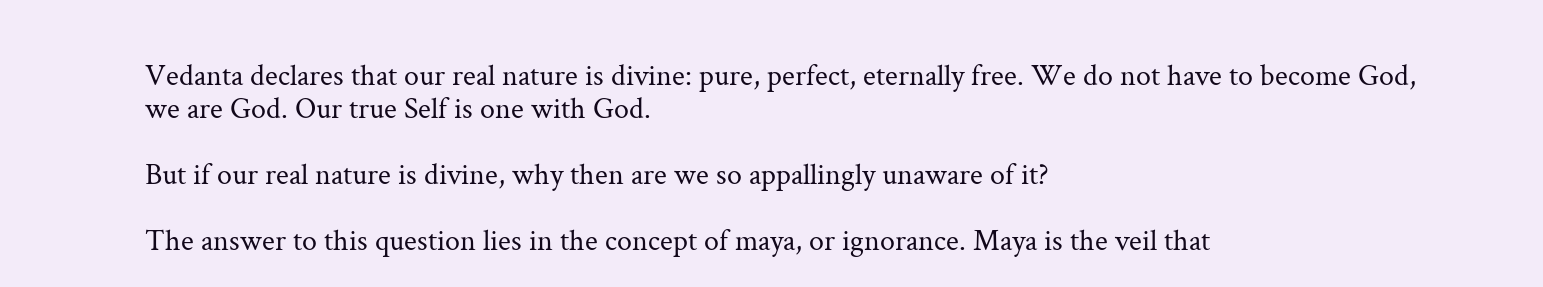Vedanta declares that our real nature is divine: pure, perfect, eternally free. We do not have to become God, we are God. Our true Self is one with God.

But if our real nature is divine, why then are we so appallingly unaware of it?

The answer to this question lies in the concept of maya, or ignorance. Maya is the veil that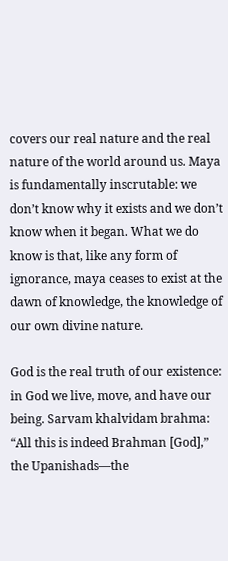covers our real nature and the real nature of the world around us. Maya is fundamentally inscrutable: we don’t know why it exists and we don’t know when it began. What we do know is that, like any form of ignorance, maya ceases to exist at the dawn of knowledge, the knowledge of our own divine nature.

God is the real truth of our existence: in God we live, move, and have our being. Sarvam khalvidam brahma: “All this is indeed Brahman [God],” the Upanishads—the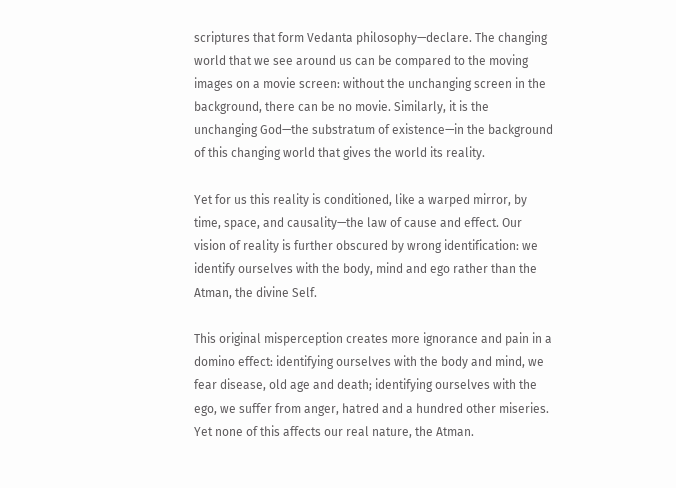scriptures that form Vedanta philosophy—declare. The changing world that we see around us can be compared to the moving images on a movie screen: without the unchanging screen in the background, there can be no movie. Similarly, it is the unchanging God—the substratum of existence—in the background of this changing world that gives the world its reality.

Yet for us this reality is conditioned, like a warped mirror, by time, space, and causality—the law of cause and effect. Our vision of reality is further obscured by wrong identification: we identify ourselves with the body, mind and ego rather than the Atman, the divine Self.

This original misperception creates more ignorance and pain in a domino effect: identifying ourselves with the body and mind, we fear disease, old age and death; identifying ourselves with the ego, we suffer from anger, hatred and a hundred other miseries. Yet none of this affects our real nature, the Atman.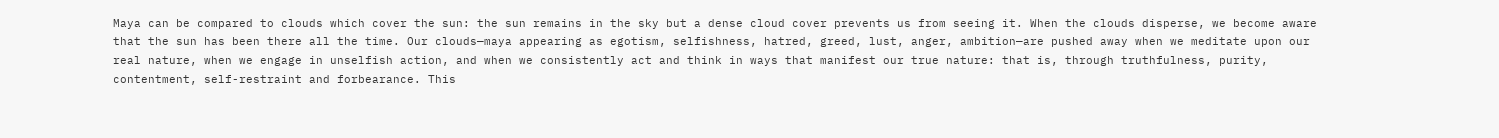Maya can be compared to clouds which cover the sun: the sun remains in the sky but a dense cloud cover prevents us from seeing it. When the clouds disperse, we become aware that the sun has been there all the time. Our clouds—maya appearing as egotism, selfishness, hatred, greed, lust, anger, ambition—are pushed away when we meditate upon our real nature, when we engage in unselfish action, and when we consistently act and think in ways that manifest our true nature: that is, through truthfulness, purity, contentment, self-restraint and forbearance. This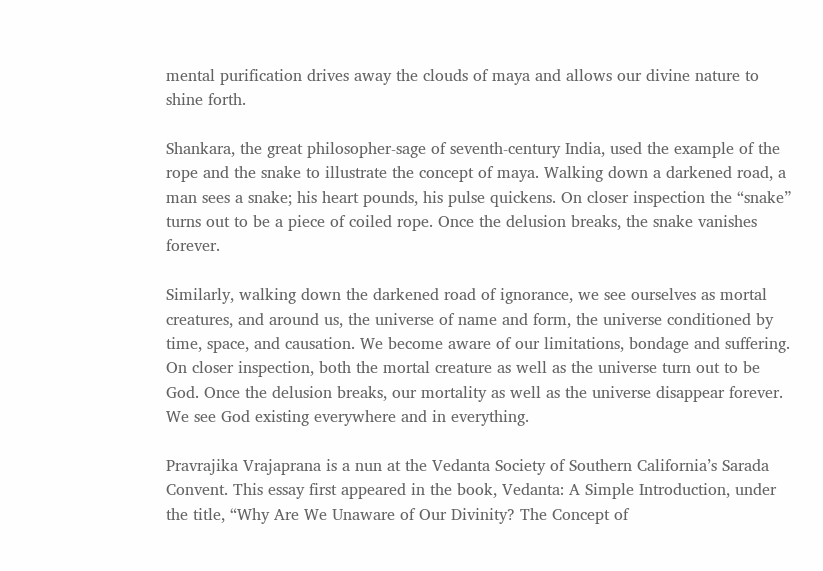mental purification drives away the clouds of maya and allows our divine nature to shine forth.

Shankara, the great philosopher-sage of seventh-century India, used the example of the rope and the snake to illustrate the concept of maya. Walking down a darkened road, a man sees a snake; his heart pounds, his pulse quickens. On closer inspection the “snake” turns out to be a piece of coiled rope. Once the delusion breaks, the snake vanishes forever.

Similarly, walking down the darkened road of ignorance, we see ourselves as mortal creatures, and around us, the universe of name and form, the universe conditioned by time, space, and causation. We become aware of our limitations, bondage and suffering. On closer inspection, both the mortal creature as well as the universe turn out to be God. Once the delusion breaks, our mortality as well as the universe disappear forever. We see God existing everywhere and in everything.

Pravrajika Vrajaprana is a nun at the Vedanta Society of Southern California’s Sarada Convent. This essay first appeared in the book, Vedanta: A Simple Introduction, under the title, “Why Are We Unaware of Our Divinity? The Concept of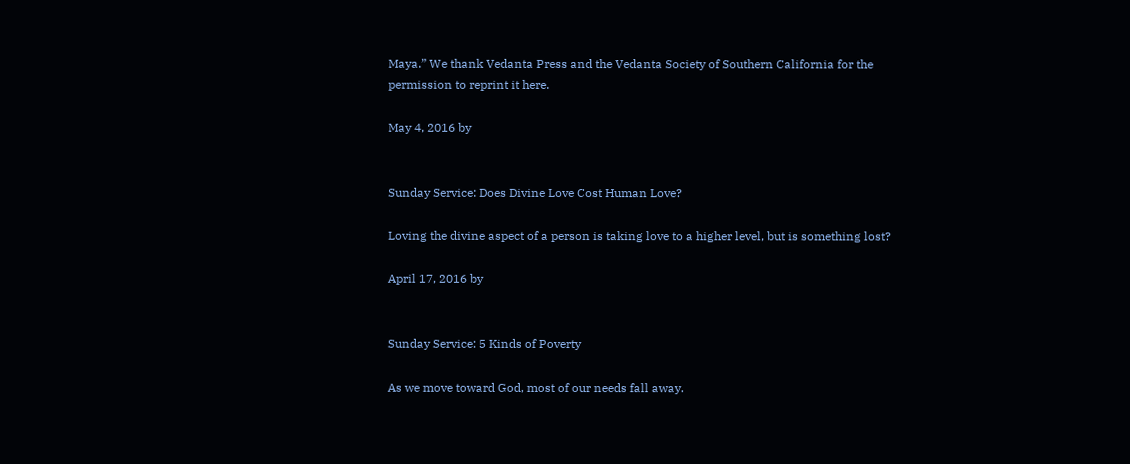Maya.” We thank Vedanta Press and the Vedanta Society of Southern California for the permission to reprint it here.

May 4, 2016 by


Sunday Service: Does Divine Love Cost Human Love?

Loving the divine aspect of a person is taking love to a higher level, but is something lost?

April 17, 2016 by


Sunday Service: 5 Kinds of Poverty

As we move toward God, most of our needs fall away.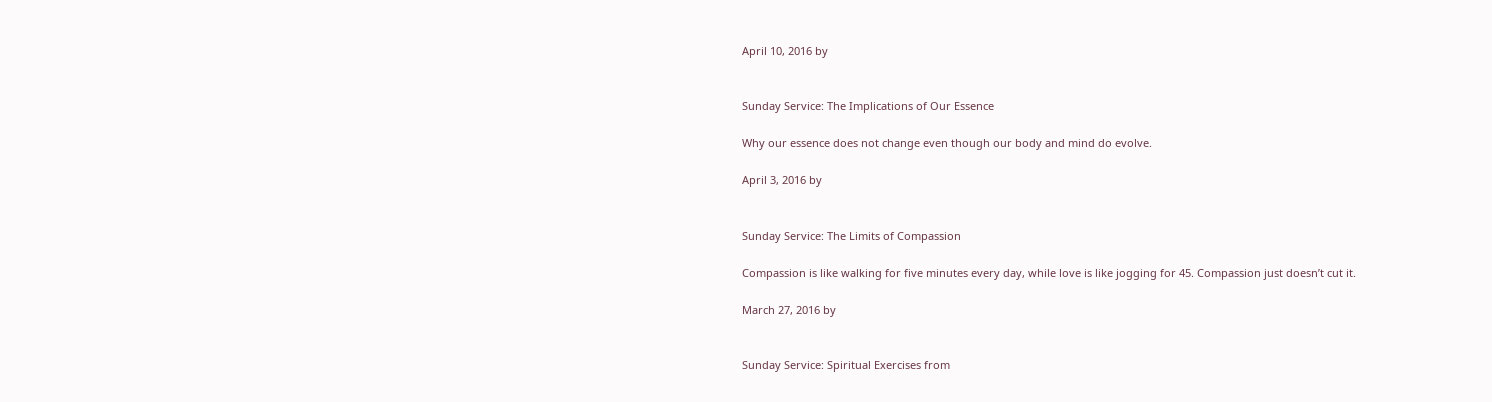April 10, 2016 by


Sunday Service: The Implications of Our Essence

Why our essence does not change even though our body and mind do evolve.

April 3, 2016 by


Sunday Service: The Limits of Compassion

Compassion is like walking for five minutes every day, while love is like jogging for 45. Compassion just doesn’t cut it.

March 27, 2016 by


Sunday Service: Spiritual Exercises from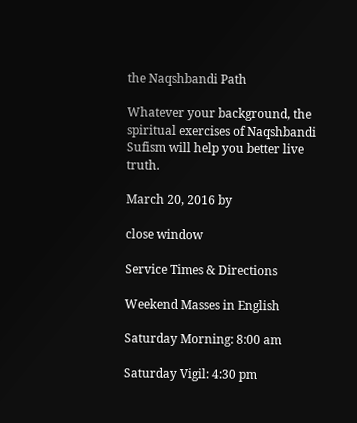the Naqshbandi Path

Whatever your background, the spiritual exercises of Naqshbandi Sufism will help you better live truth.

March 20, 2016 by

close window

Service Times & Directions

Weekend Masses in English

Saturday Morning: 8:00 am

Saturday Vigil: 4:30 pm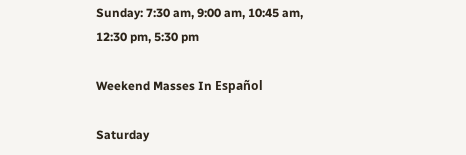Sunday: 7:30 am, 9:00 am, 10:45 am,
12:30 pm, 5:30 pm

Weekend Masses In Español

Saturday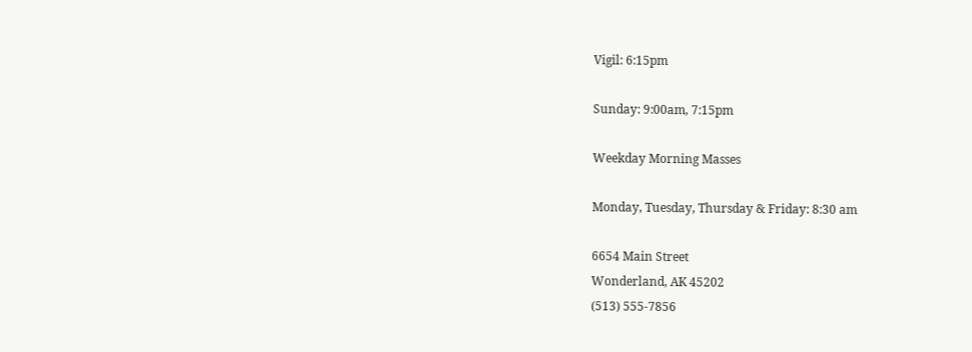Vigil: 6:15pm

Sunday: 9:00am, 7:15pm

Weekday Morning Masses

Monday, Tuesday, Thursday & Friday: 8:30 am

6654 Main Street
Wonderland, AK 45202
(513) 555-7856